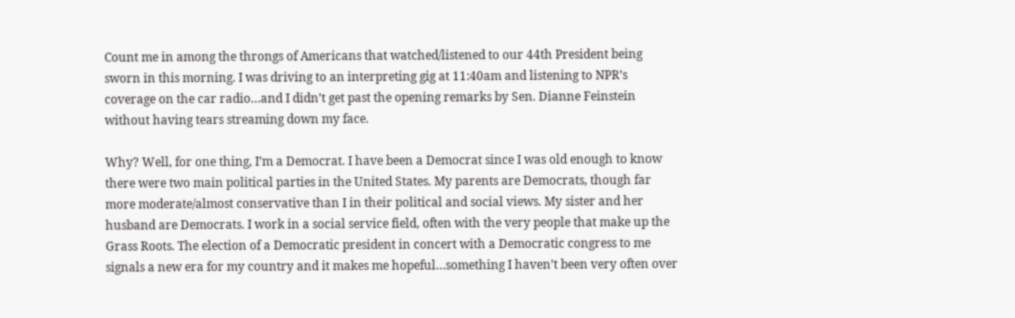Count me in among the throngs of Americans that watched/listened to our 44th President being sworn in this morning. I was driving to an interpreting gig at 11:40am and listening to NPR’s coverage on the car radio…and I didn’t get past the opening remarks by Sen. Dianne Feinstein without having tears streaming down my face.

Why? Well, for one thing, I’m a Democrat. I have been a Democrat since I was old enough to know there were two main political parties in the United States. My parents are Democrats, though far more moderate/almost conservative than I in their political and social views. My sister and her husband are Democrats. I work in a social service field, often with the very people that make up the Grass Roots. The election of a Democratic president in concert with a Democratic congress to me signals a new era for my country and it makes me hopeful…something I haven’t been very often over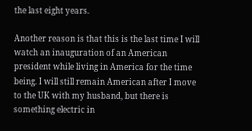the last eight years.

Another reason is that this is the last time I will watch an inauguration of an American president while living in America for the time being. I will still remain American after I move to the UK with my husband, but there is something electric in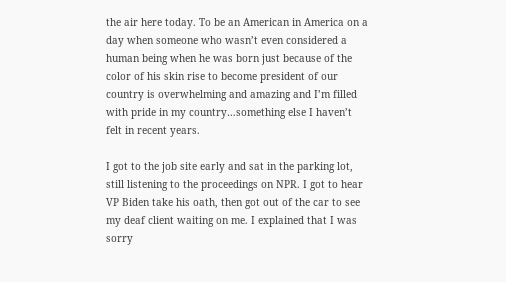the air here today. To be an American in America on a day when someone who wasn’t even considered a human being when he was born just because of the color of his skin rise to become president of our country is overwhelming and amazing and I’m filled with pride in my country…something else I haven’t felt in recent years.

I got to the job site early and sat in the parking lot, still listening to the proceedings on NPR. I got to hear VP Biden take his oath, then got out of the car to see my deaf client waiting on me. I explained that I was sorry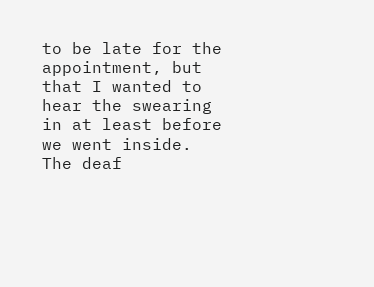to be late for the appointment, but that I wanted to hear the swearing in at least before we went inside. The deaf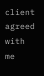client agreed with me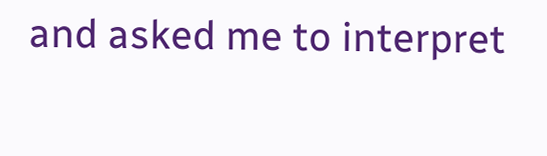and asked me to interpret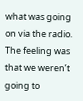what was going on via the radio. The feeling was that we weren’t going to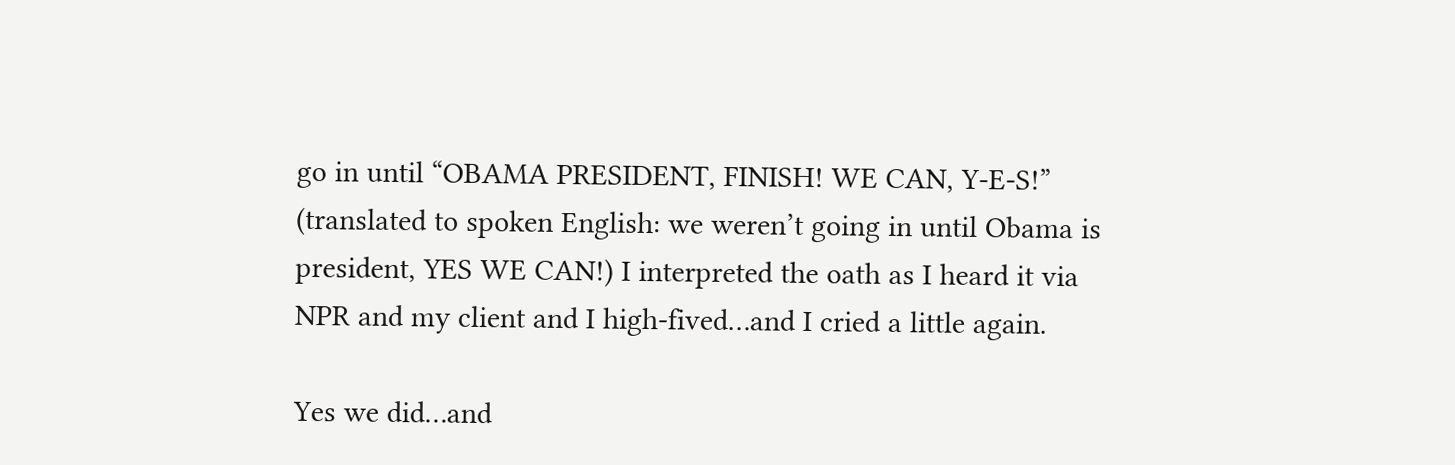go in until “OBAMA PRESIDENT, FINISH! WE CAN, Y-E-S!” (translated to spoken English: we weren’t going in until Obama is president, YES WE CAN!) I interpreted the oath as I heard it via NPR and my client and I high-fived…and I cried a little again.

Yes we did…and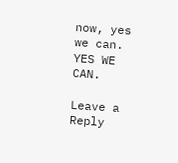now, yes we can. YES WE CAN.

Leave a Reply